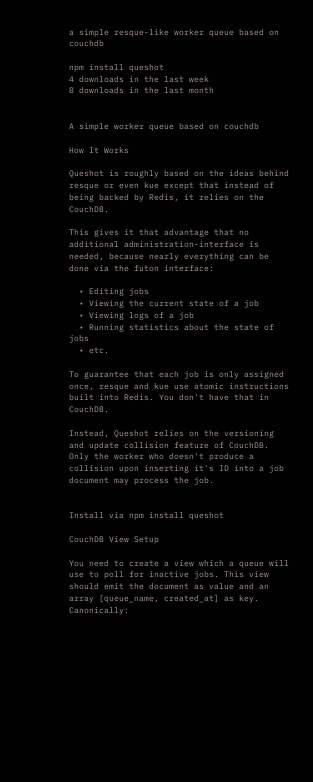a simple resque-like worker queue based on couchdb

npm install queshot
4 downloads in the last week
8 downloads in the last month


A simple worker queue based on couchdb

How It Works

Queshot is roughly based on the ideas behind resque or even kue except that instead of being backed by Redis, it relies on the CouchDB.

This gives it that advantage that no additional administration-interface is needed, because nearly everything can be done via the futon interface:

  • Editing jobs
  • Viewing the current state of a job
  • Viewing logs of a job
  • Running statistics about the state of jobs
  • etc.

To guarantee that each job is only assigned once, resque and kue use atomic instructions built into Redis. You don't have that in CouchDB.

Instead, Queshot relies on the versioning and update collision feature of CouchDB. Only the worker who doesn't produce a collision upon inserting it's ID into a job document may process the job.


Install via npm install queshot

CouchDB View Setup

You need to create a view which a queue will use to poll for inactive jobs. This view should emit the document as value and an array [queue_name, created_at] as key. Canonically: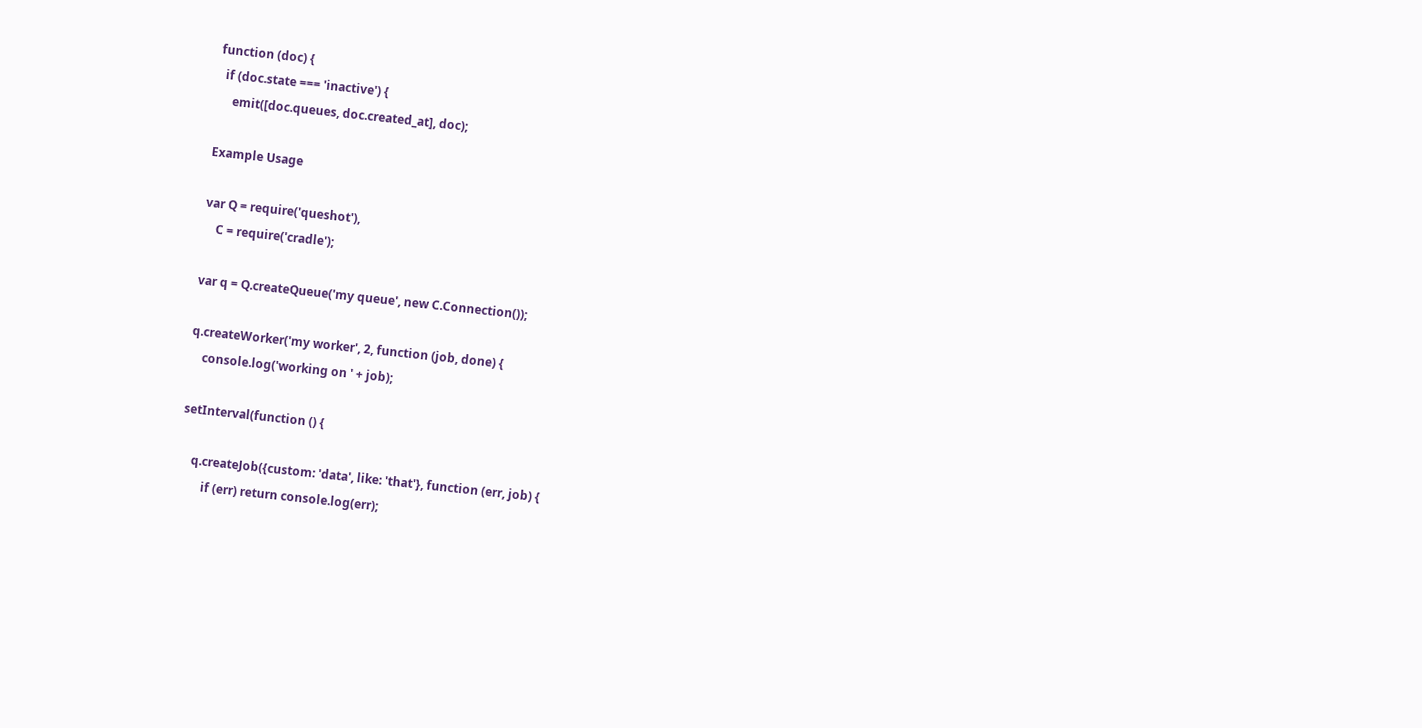function (doc) {
  if (doc.state === 'inactive') {
     emit([doc.queues, doc.created_at], doc);

Example Usage

var Q = require('queshot'),
    C = require('cradle');

var q = Q.createQueue('my queue', new C.Connection());

q.createWorker('my worker', 2, function (job, done) {
    console.log('working on ' + job);

setInterval(function () {

    q.createJob({custom: 'data', like: 'that'}, function (err, job) {
        if (err) return console.log(err);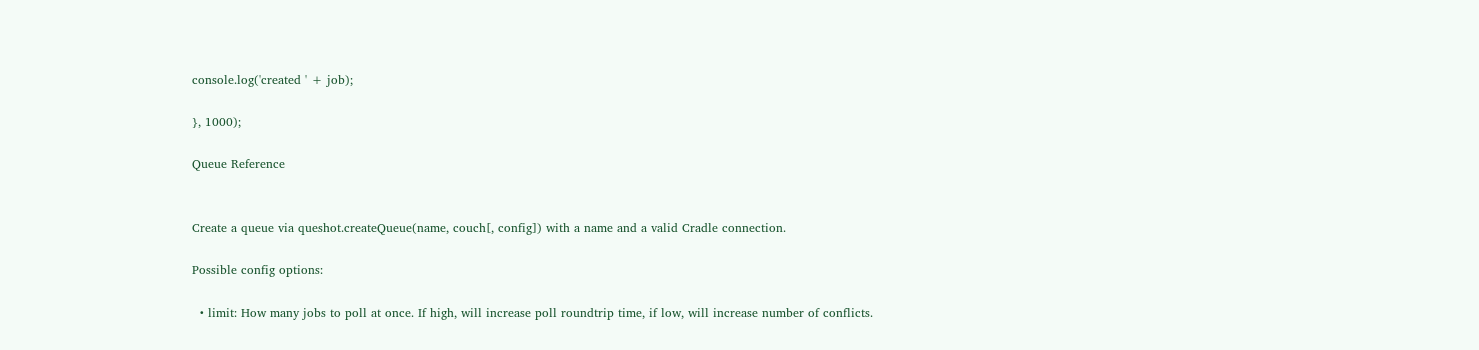console.log('created ' + job);

}, 1000);

Queue Reference


Create a queue via queshot.createQueue(name, couch[, config]) with a name and a valid Cradle connection.

Possible config options:

  • limit: How many jobs to poll at once. If high, will increase poll roundtrip time, if low, will increase number of conflicts.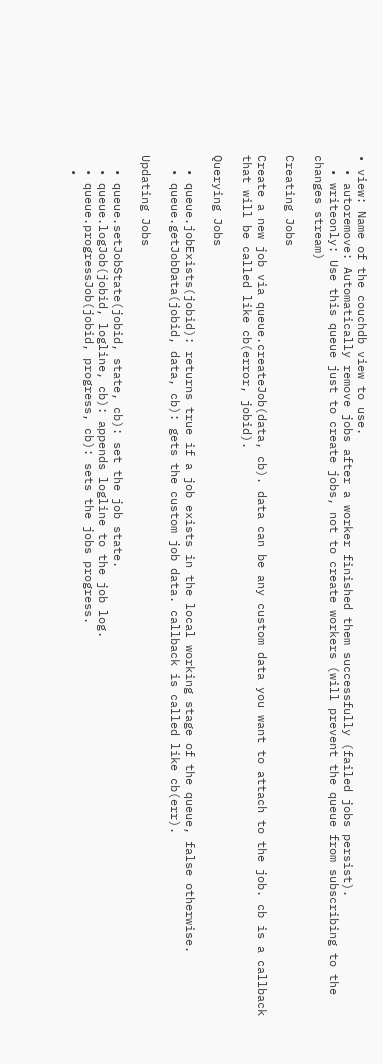• view: Name of the couchdb view to use.
  • autoremove: Automatically remove jobs after a worker finished them successfully (failed jobs persist).
  • writeonly: Use this queue just to create jobs, not to create workers (will prevent the queue from subscribing to the changes stream)

Creating Jobs

Create a new job via queue.createJob(data, cb). data can be any custom data you want to attach to the job. cb is a callback that will be called like cb(error, jobid).

Querying Jobs

  • queue.jobExists(jobid): returns true if a job exists in the local working stage of the queue, false otherwise.
  • queue.getJobData(jobid, data, cb): gets the custom job data. callback is called like cb(err).

Updating Jobs

  • queue.setJobState(jobid, state, cb): set the job state.
  • queue.logJob(jobid, logline, cb): appends logline to the job log.
  • queue.progressJob(jobid, progress, cb): sets the jobs progress.
  •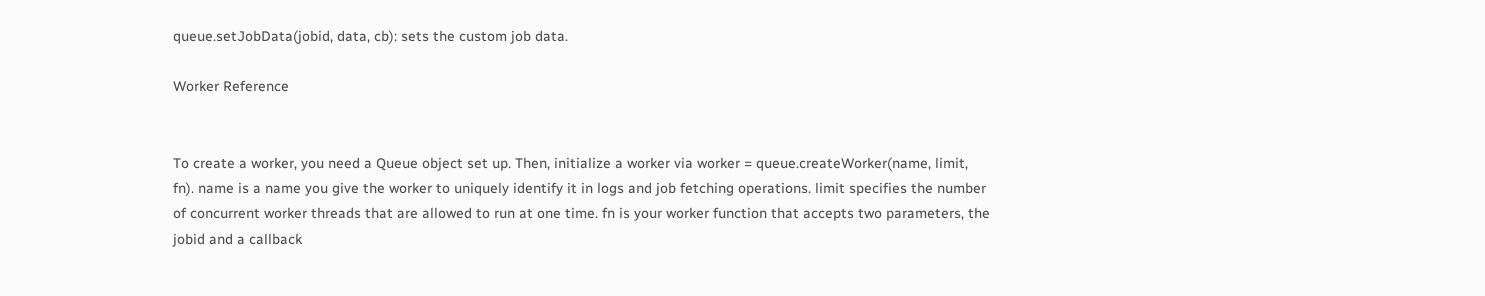queue.setJobData(jobid, data, cb): sets the custom job data.

Worker Reference


To create a worker, you need a Queue object set up. Then, initialize a worker via worker = queue.createWorker(name, limit, fn). name is a name you give the worker to uniquely identify it in logs and job fetching operations. limit specifies the number of concurrent worker threads that are allowed to run at one time. fn is your worker function that accepts two parameters, the jobid and a callback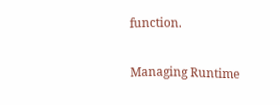function.

Managing Runtime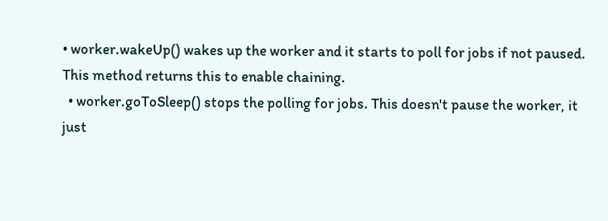• worker.wakeUp() wakes up the worker and it starts to poll for jobs if not paused. This method returns this to enable chaining.
  • worker.goToSleep() stops the polling for jobs. This doesn't pause the worker, it just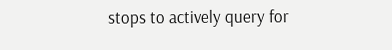stops to actively query for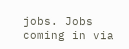jobs. Jobs coming in via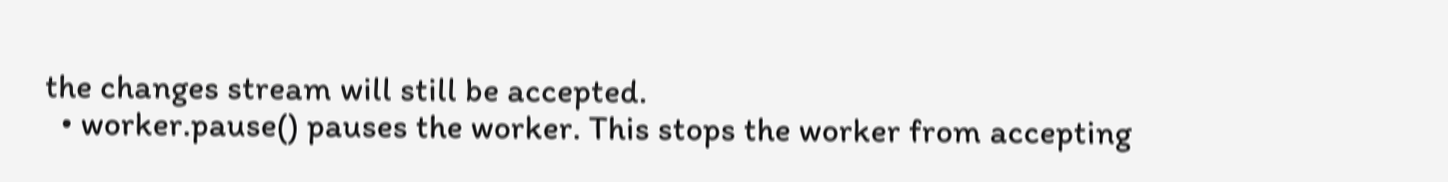the changes stream will still be accepted.
  • worker.pause() pauses the worker. This stops the worker from accepting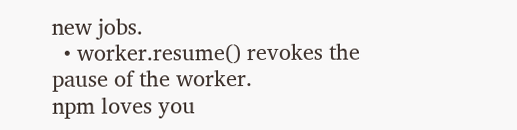new jobs.
  • worker.resume() revokes the pause of the worker.
npm loves you